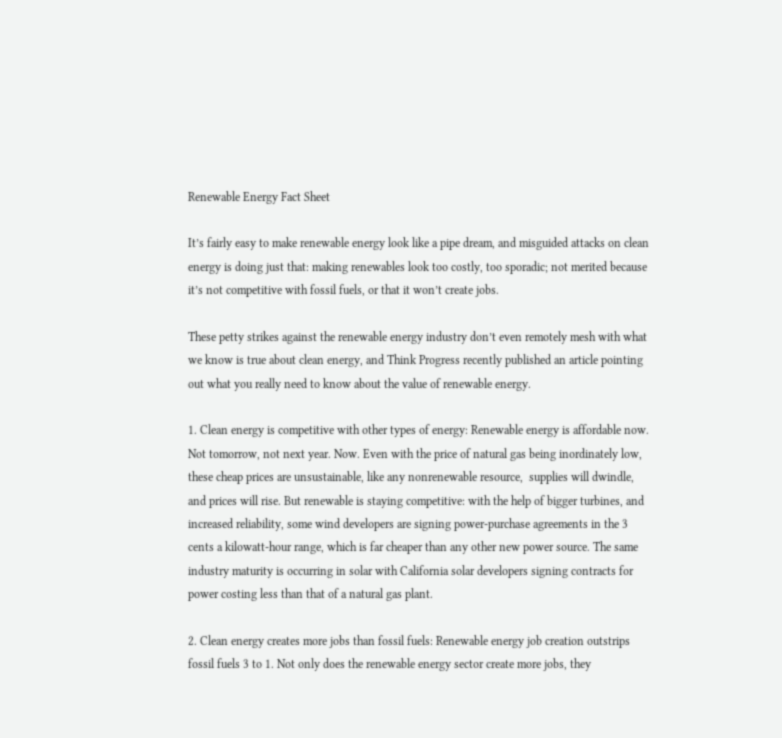Renewable Energy Fact Sheet

It’s fairly easy to make renewable energy look like a pipe dream, and misguided attacks on clean energy is doing just that: making renewables look too costly, too sporadic; not merited because it’s not competitive with fossil fuels, or that it won’t create jobs.

These petty strikes against the renewable energy industry don’t even remotely mesh with what we know is true about clean energy, and Think Progress recently published an article pointing out what you really need to know about the value of renewable energy.

1. Clean energy is competitive with other types of energy: Renewable energy is affordable now. Not tomorrow, not next year. Now. Even with the price of natural gas being inordinately low, these cheap prices are unsustainable, like any nonrenewable resource,  supplies will dwindle, and prices will rise. But renewable is staying competitive: with the help of bigger turbines, and increased reliability, some wind developers are signing power-purchase agreements in the 3 cents a kilowatt-hour range, which is far cheaper than any other new power source. The same industry maturity is occurring in solar with California solar developers signing contracts for power costing less than that of a natural gas plant.

2. Clean energy creates more jobs than fossil fuels: Renewable energy job creation outstrips fossil fuels 3 to 1. Not only does the renewable energy sector create more jobs, they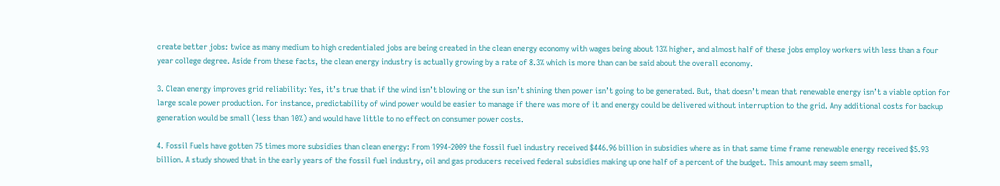create better jobs: twice as many medium to high credentialed jobs are being created in the clean energy economy with wages being about 13% higher, and almost half of these jobs employ workers with less than a four year college degree. Aside from these facts, the clean energy industry is actually growing by a rate of 8.3% which is more than can be said about the overall economy.

3. Clean energy improves grid reliability: Yes, it’s true that if the wind isn’t blowing or the sun isn’t shining then power isn’t going to be generated. But, that doesn’t mean that renewable energy isn’t a viable option for large scale power production. For instance, predictability of wind power would be easier to manage if there was more of it and energy could be delivered without interruption to the grid. Any additional costs for backup generation would be small (less than 10%) and would have little to no effect on consumer power costs.

4. Fossil Fuels have gotten 75 times more subsidies than clean energy: From 1994-2009 the fossil fuel industry received $446.96 billion in subsidies where as in that same time frame renewable energy received $5.93 billion. A study showed that in the early years of the fossil fuel industry, oil and gas producers received federal subsidies making up one half of a percent of the budget. This amount may seem small,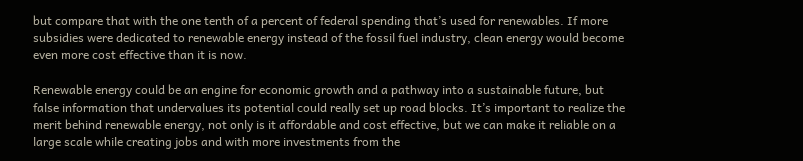but compare that with the one tenth of a percent of federal spending that’s used for renewables. If more subsidies were dedicated to renewable energy instead of the fossil fuel industry, clean energy would become even more cost effective than it is now.

Renewable energy could be an engine for economic growth and a pathway into a sustainable future, but false information that undervalues its potential could really set up road blocks. It’s important to realize the merit behind renewable energy, not only is it affordable and cost effective, but we can make it reliable on a large scale while creating jobs and with more investments from the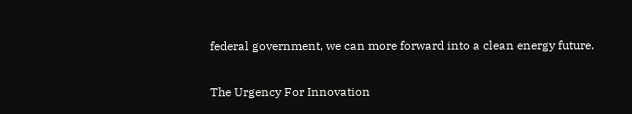federal government, we can more forward into a clean energy future.


The Urgency For Innovation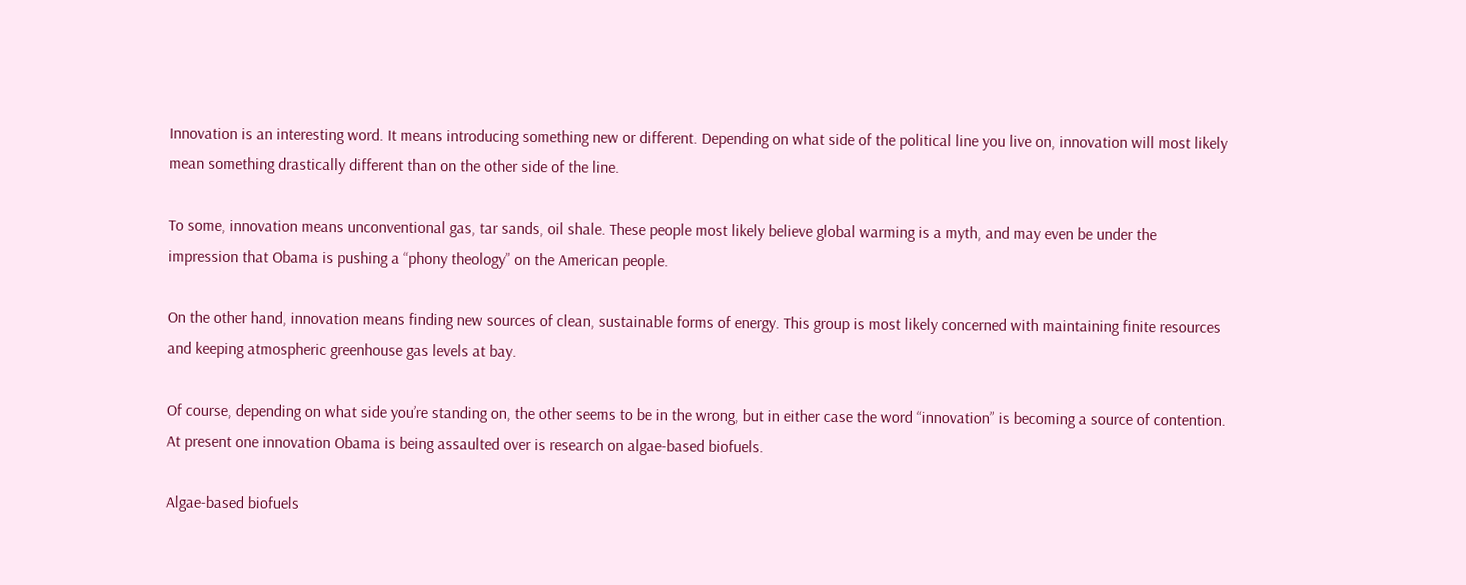Innovation is an interesting word. It means introducing something new or different. Depending on what side of the political line you live on, innovation will most likely mean something drastically different than on the other side of the line.

To some, innovation means unconventional gas, tar sands, oil shale. These people most likely believe global warming is a myth, and may even be under the impression that Obama is pushing a “phony theology” on the American people.

On the other hand, innovation means finding new sources of clean, sustainable forms of energy. This group is most likely concerned with maintaining finite resources and keeping atmospheric greenhouse gas levels at bay.

Of course, depending on what side you’re standing on, the other seems to be in the wrong, but in either case the word “innovation” is becoming a source of contention. At present one innovation Obama is being assaulted over is research on algae-based biofuels.

Algae-based biofuels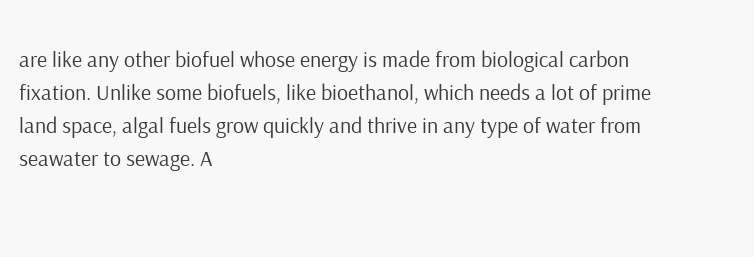are like any other biofuel whose energy is made from biological carbon fixation. Unlike some biofuels, like bioethanol, which needs a lot of prime land space, algal fuels grow quickly and thrive in any type of water from seawater to sewage. A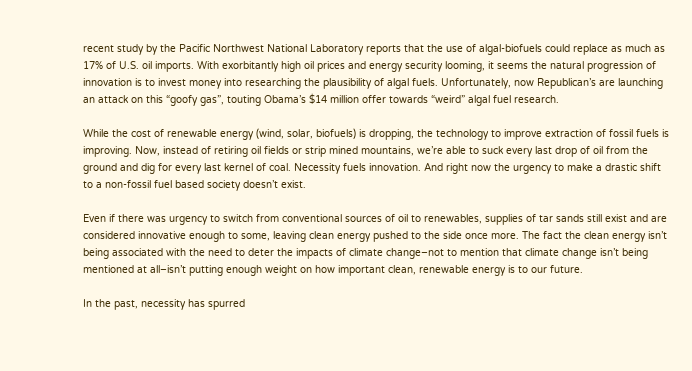recent study by the Pacific Northwest National Laboratory reports that the use of algal-biofuels could replace as much as 17% of U.S. oil imports. With exorbitantly high oil prices and energy security looming, it seems the natural progression of innovation is to invest money into researching the plausibility of algal fuels. Unfortunately, now Republican’s are launching an attack on this “goofy gas”, touting Obama’s $14 million offer towards “weird” algal fuel research.

While the cost of renewable energy (wind, solar, biofuels) is dropping, the technology to improve extraction of fossil fuels is improving. Now, instead of retiring oil fields or strip mined mountains, we’re able to suck every last drop of oil from the ground and dig for every last kernel of coal. Necessity fuels innovation. And right now the urgency to make a drastic shift to a non-fossil fuel based society doesn’t exist.

Even if there was urgency to switch from conventional sources of oil to renewables, supplies of tar sands still exist and are considered innovative enough to some, leaving clean energy pushed to the side once more. The fact the clean energy isn’t being associated with the need to deter the impacts of climate change–not to mention that climate change isn’t being mentioned at all–isn’t putting enough weight on how important clean, renewable energy is to our future.

In the past, necessity has spurred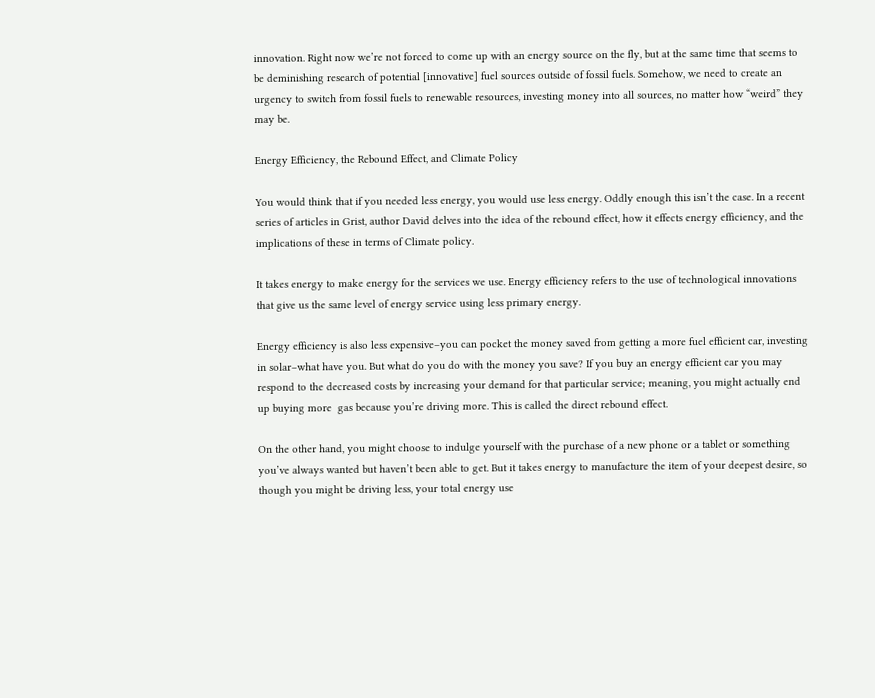innovation. Right now we’re not forced to come up with an energy source on the fly, but at the same time that seems to be deminishing research of potential [innovative] fuel sources outside of fossil fuels. Somehow, we need to create an urgency to switch from fossil fuels to renewable resources, investing money into all sources, no matter how “weird” they may be.

Energy Efficiency, the Rebound Effect, and Climate Policy

You would think that if you needed less energy, you would use less energy. Oddly enough this isn’t the case. In a recent series of articles in Grist, author David delves into the idea of the rebound effect, how it effects energy efficiency, and the implications of these in terms of Climate policy.

It takes energy to make energy for the services we use. Energy efficiency refers to the use of technological innovations that give us the same level of energy service using less primary energy.

Energy efficiency is also less expensive–you can pocket the money saved from getting a more fuel efficient car, investing in solar–what have you. But what do you do with the money you save? If you buy an energy efficient car you may respond to the decreased costs by increasing your demand for that particular service; meaning, you might actually end up buying more  gas because you’re driving more. This is called the direct rebound effect.

On the other hand, you might choose to indulge yourself with the purchase of a new phone or a tablet or something you’ve always wanted but haven’t been able to get. But it takes energy to manufacture the item of your deepest desire, so though you might be driving less, your total energy use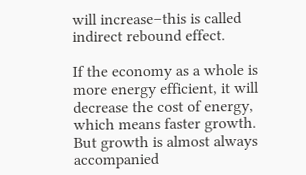will increase–this is called indirect rebound effect.

If the economy as a whole is more energy efficient, it will decrease the cost of energy, which means faster growth. But growth is almost always accompanied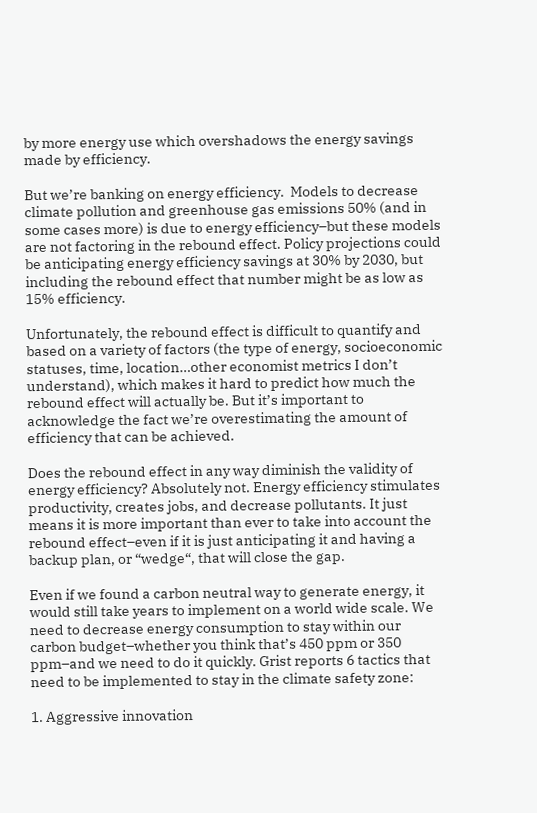by more energy use which overshadows the energy savings made by efficiency.

But we’re banking on energy efficiency.  Models to decrease climate pollution and greenhouse gas emissions 50% (and in some cases more) is due to energy efficiency–but these models are not factoring in the rebound effect. Policy projections could be anticipating energy efficiency savings at 30% by 2030, but including the rebound effect that number might be as low as 15% efficiency.

Unfortunately, the rebound effect is difficult to quantify and based on a variety of factors (the type of energy, socioeconomic statuses, time, location…other economist metrics I don’t understand), which makes it hard to predict how much the rebound effect will actually be. But it’s important to acknowledge the fact we’re overestimating the amount of efficiency that can be achieved.

Does the rebound effect in any way diminish the validity of energy efficiency? Absolutely not. Energy efficiency stimulates productivity, creates jobs, and decrease pollutants. It just means it is more important than ever to take into account the rebound effect–even if it is just anticipating it and having a backup plan, or “wedge“, that will close the gap.

Even if we found a carbon neutral way to generate energy, it would still take years to implement on a world wide scale. We need to decrease energy consumption to stay within our carbon budget–whether you think that’s 450 ppm or 350 ppm–and we need to do it quickly. Grist reports 6 tactics that need to be implemented to stay in the climate safety zone:

1. Aggressive innovation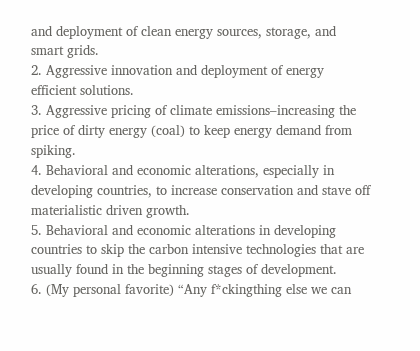and deployment of clean energy sources, storage, and smart grids.
2. Aggressive innovation and deployment of energy efficient solutions.
3. Aggressive pricing of climate emissions–increasing the price of dirty energy (coal) to keep energy demand from spiking.
4. Behavioral and economic alterations, especially in developing countries, to increase conservation and stave off materialistic driven growth.
5. Behavioral and economic alterations in developing countries to skip the carbon intensive technologies that are usually found in the beginning stages of development.
6. (My personal favorite) “Any f*ckingthing else we can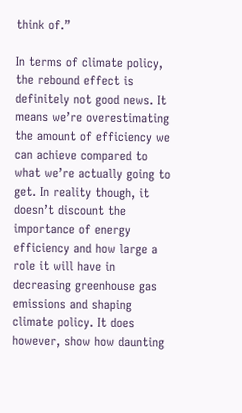think of.”

In terms of climate policy, the rebound effect is definitely not good news. It means we’re overestimating the amount of efficiency we can achieve compared to what we’re actually going to get. In reality though, it doesn’t discount the importance of energy efficiency and how large a role it will have in decreasing greenhouse gas emissions and shaping climate policy. It does however, show how daunting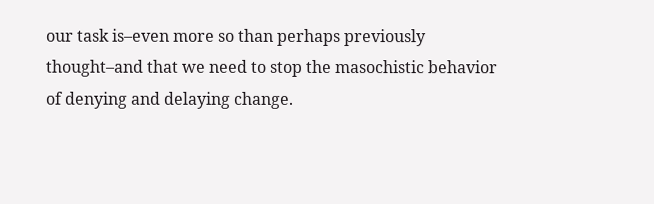our task is–even more so than perhaps previously thought–and that we need to stop the masochistic behavior of denying and delaying change.